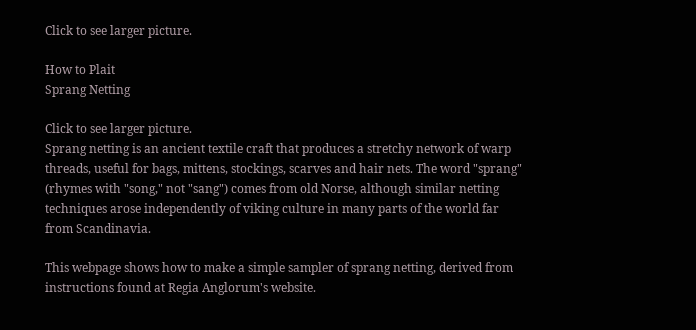Click to see larger picture.

How to Plait
Sprang Netting

Click to see larger picture.
Sprang netting is an ancient textile craft that produces a stretchy network of warp threads, useful for bags, mittens, stockings, scarves and hair nets. The word "sprang" (rhymes with "song," not "sang") comes from old Norse, although similar netting techniques arose independently of viking culture in many parts of the world far from Scandinavia.

This webpage shows how to make a simple sampler of sprang netting, derived from instructions found at Regia Anglorum's website.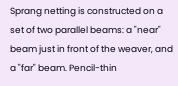Sprang netting is constructed on a set of two parallel beams: a "near" beam just in front of the weaver, and a "far" beam. Pencil-thin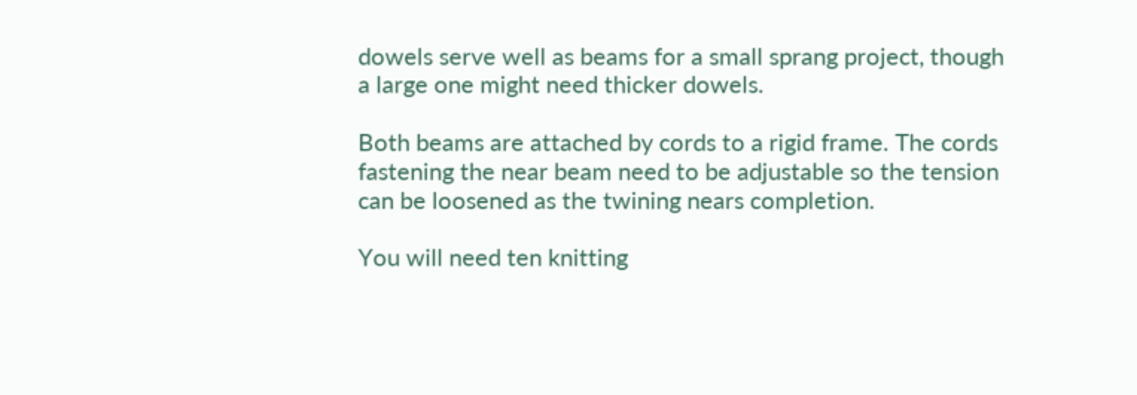dowels serve well as beams for a small sprang project, though a large one might need thicker dowels.

Both beams are attached by cords to a rigid frame. The cords fastening the near beam need to be adjustable so the tension can be loosened as the twining nears completion.

You will need ten knitting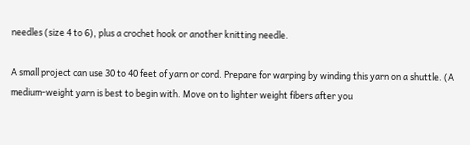needles (size 4 to 6), plus a crochet hook or another knitting needle.

A small project can use 30 to 40 feet of yarn or cord. Prepare for warping by winding this yarn on a shuttle. (A medium-weight yarn is best to begin with. Move on to lighter weight fibers after you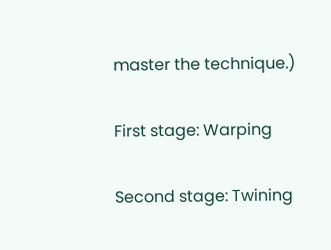master the technique.)

First stage: Warping

Second stage: Twining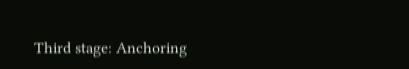Third stage: Anchoring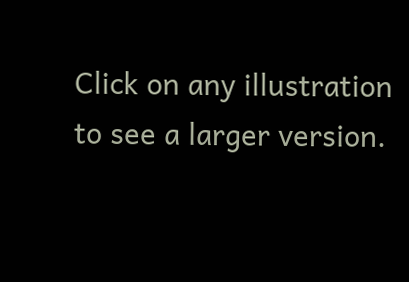Click on any illustration
to see a larger version.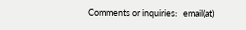Comments or inquiries:   email(at)